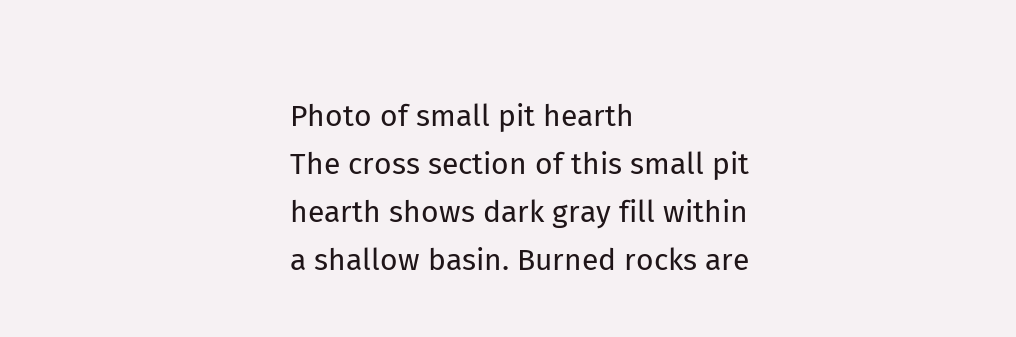Photo of small pit hearth
The cross section of this small pit hearth shows dark gray fill within a shallow basin. Burned rocks are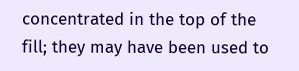concentrated in the top of the fill; they may have been used to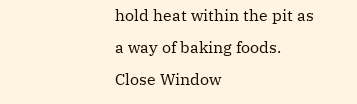hold heat within the pit as a way of baking foods.
Close Window